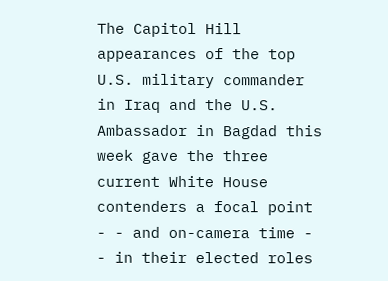The Capitol Hill appearances of the top U.S. military commander in Iraq and the U.S. Ambassador in Bagdad this week gave the three current White House contenders a focal point - - and on-camera time - - in their elected roles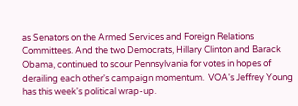as Senators on the Armed Services and Foreign Relations Committees. And the two Democrats, Hillary Clinton and Barack Obama, continued to scour Pennsylvania for votes in hopes of derailing each other's campaign momentum.  VOA's Jeffrey Young has this week's political wrap-up.